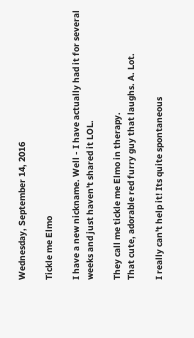Wednesday, September 14, 2016

Tickle me Elmo

I have a new nickname. Well - I have actually had it for several weeks and just haven't shared it LOL.

They call me tickle me Elmo in therapy.
That cute, adorable red furry guy that laughs. A. Lot.

I really can't help it! Its quite spontaneous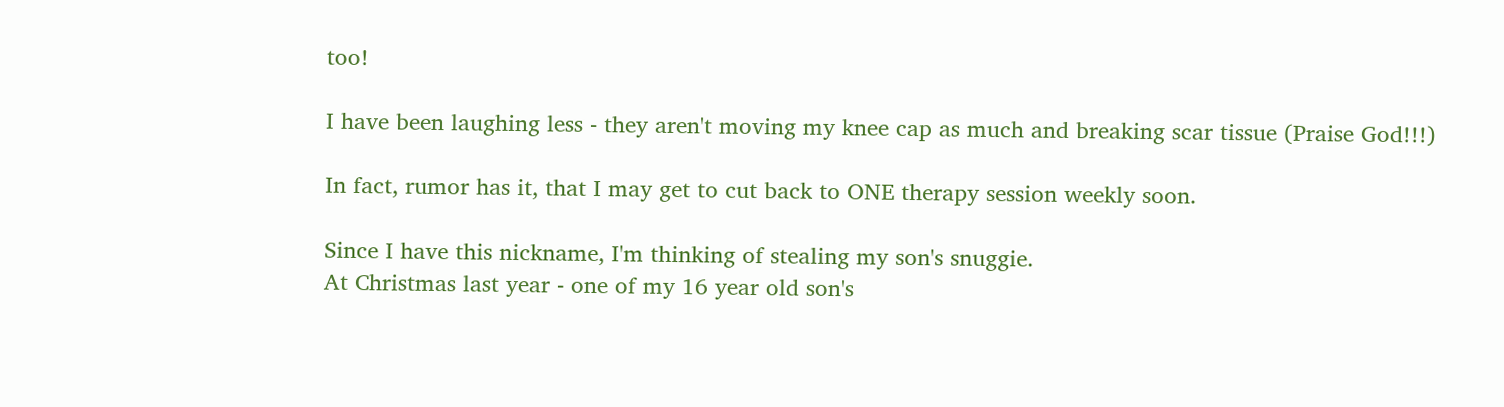too!

I have been laughing less - they aren't moving my knee cap as much and breaking scar tissue (Praise God!!!)

In fact, rumor has it, that I may get to cut back to ONE therapy session weekly soon.

Since I have this nickname, I'm thinking of stealing my son's snuggie.
At Christmas last year - one of my 16 year old son's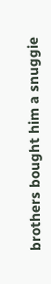brothers bought him a snuggie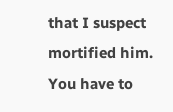that I suspect mortified him. You have to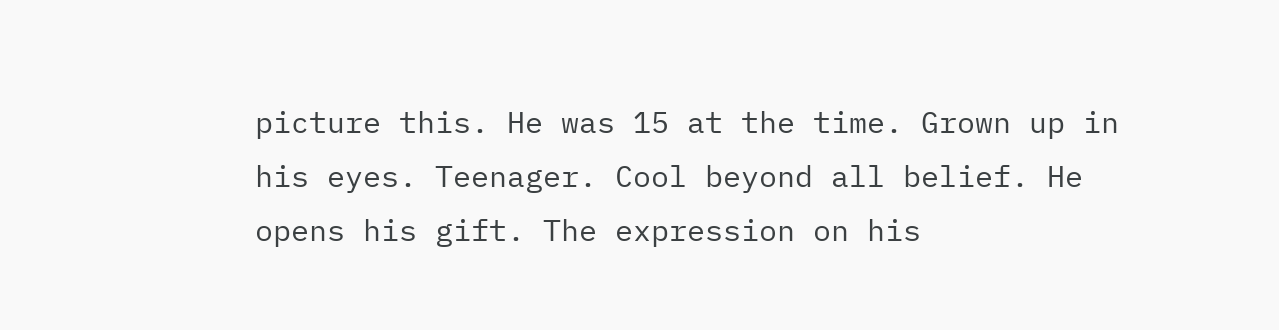picture this. He was 15 at the time. Grown up in his eyes. Teenager. Cool beyond all belief. He opens his gift. The expression on his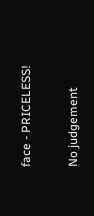face - PRICELESS!

No judgement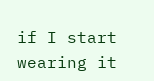if I start wearing it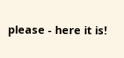please - here it is!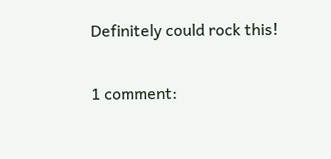Definitely could rock this!

1 comment: